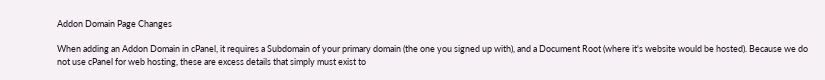Addon Domain Page Changes

When adding an Addon Domain in cPanel, it requires a Subdomain of your primary domain (the one you signed up with), and a Document Root (where it's website would be hosted). Because we do not use cPanel for web hosting, these are excess details that simply must exist to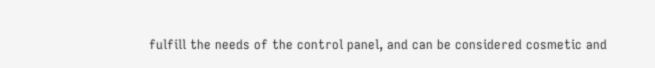fulfill the needs of the control panel, and can be considered cosmetic and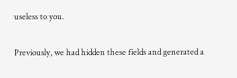useless to you.

Previously, we had hidden these fields and generated a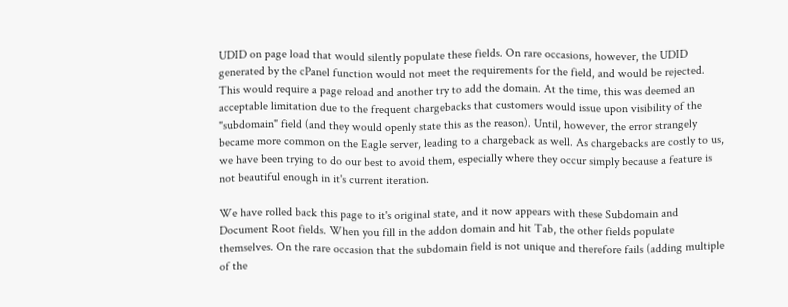UDID on page load that would silently populate these fields. On rare occasions, however, the UDID generated by the cPanel function would not meet the requirements for the field, and would be rejected. This would require a page reload and another try to add the domain. At the time, this was deemed an acceptable limitation due to the frequent chargebacks that customers would issue upon visibility of the "subdomain" field (and they would openly state this as the reason). Until, however, the error strangely became more common on the Eagle server, leading to a chargeback as well. As chargebacks are costly to us, we have been trying to do our best to avoid them, especially where they occur simply because a feature is not beautiful enough in it's current iteration.

We have rolled back this page to it's original state, and it now appears with these Subdomain and Document Root fields. When you fill in the addon domain and hit Tab, the other fields populate themselves. On the rare occasion that the subdomain field is not unique and therefore fails (adding multiple of the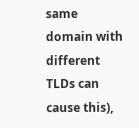same domain with different TLDs can cause this),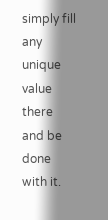simply fill any unique value there and be done with it.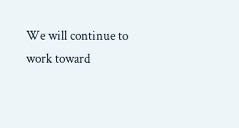We will continue to work toward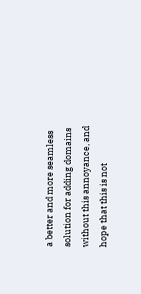a better and more seamless solution for adding domains without this annoyance, and hope that this is not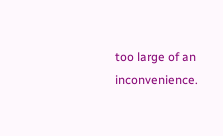too large of an inconvenience.